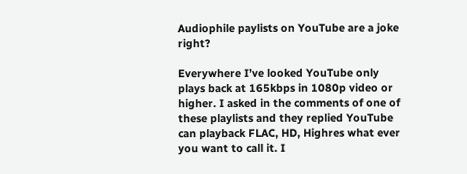Audiophile paylists on YouTube are a joke right?

Everywhere I’ve looked YouTube only plays back at 165kbps in 1080p video or higher. I asked in the comments of one of these playlists and they replied YouTube can playback FLAC, HD, Highres what ever you want to call it. I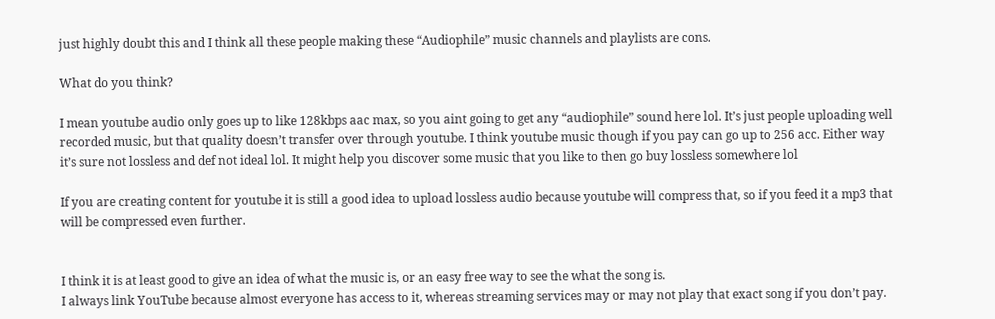just highly doubt this and I think all these people making these “Audiophile” music channels and playlists are cons.

What do you think?

I mean youtube audio only goes up to like 128kbps aac max, so you aint going to get any “audiophile” sound here lol. It’s just people uploading well recorded music, but that quality doesn’t transfer over through youtube. I think youtube music though if you pay can go up to 256 acc. Either way it’s sure not lossless and def not ideal lol. It might help you discover some music that you like to then go buy lossless somewhere lol

If you are creating content for youtube it is still a good idea to upload lossless audio because youtube will compress that, so if you feed it a mp3 that will be compressed even further.


I think it is at least good to give an idea of what the music is, or an easy free way to see the what the song is.
I always link YouTube because almost everyone has access to it, whereas streaming services may or may not play that exact song if you don’t pay.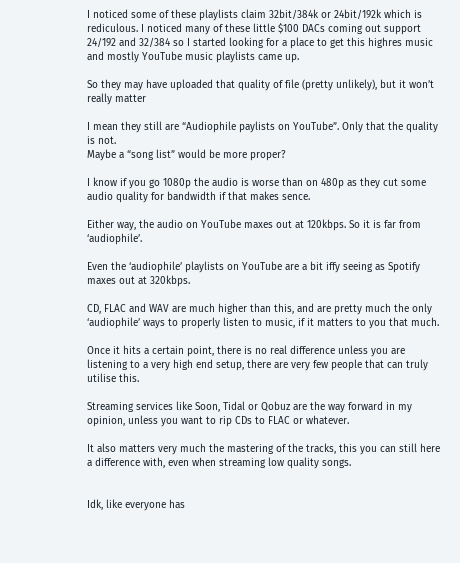I noticed some of these playlists claim 32bit/384k or 24bit/192k which is rediculous. I noticed many of these little $100 DACs coming out support 24/192 and 32/384 so I started looking for a place to get this highres music and mostly YouTube music playlists came up.

So they may have uploaded that quality of file (pretty unlikely), but it won’t really matter

I mean they still are “Audiophile paylists on YouTube”. Only that the quality is not.
Maybe a “song list” would be more proper?

I know if you go 1080p the audio is worse than on 480p as they cut some audio quality for bandwidth if that makes sence.

Either way, the audio on YouTube maxes out at 120kbps. So it is far from ‘audiophile’.

Even the ‘audiophile’ playlists on YouTube are a bit iffy seeing as Spotify maxes out at 320kbps.

CD, FLAC and WAV are much higher than this, and are pretty much the only ‘audiophile’ ways to properly listen to music, if it matters to you that much.

Once it hits a certain point, there is no real difference unless you are listening to a very high end setup, there are very few people that can truly utilise this.

Streaming services like Soon, Tidal or Qobuz are the way forward in my opinion, unless you want to rip CDs to FLAC or whatever.

It also matters very much the mastering of the tracks, this you can still here a difference with, even when streaming low quality songs.


Idk, like everyone has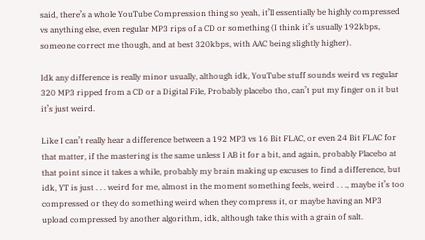said, there’s a whole YouTube Compression thing so yeah, it’ll essentially be highly compressed vs anything else, even regular MP3 rips of a CD or something (I think it’s usually 192kbps, someone correct me though, and at best 320kbps, with AAC being slightly higher).

Idk any difference is really minor usually, although idk, YouTube stuff sounds weird vs regular 320 MP3 ripped from a CD or a Digital File, Probably placebo tho, can’t put my finger on it but it’s just weird.

Like I can’t really hear a difference between a 192 MP3 vs 16 Bit FLAC, or even 24 Bit FLAC for that matter, if the mastering is the same unless I AB it for a bit, and again, probably Placebo at that point since it takes a while, probably my brain making up excuses to find a difference, but idk, YT is just . . . weird for me, almost in the moment something feels, weird . . ., maybe it’s too compressed or they do something weird when they compress it, or maybe having an MP3 upload compressed by another algorithm, idk, although take this with a grain of salt.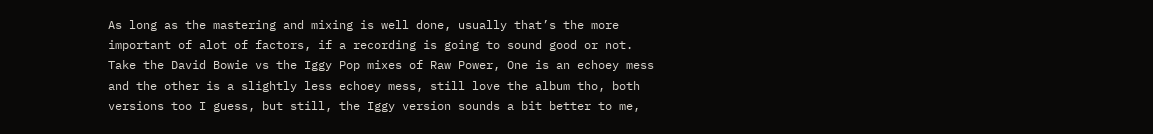As long as the mastering and mixing is well done, usually that’s the more important of alot of factors, if a recording is going to sound good or not. Take the David Bowie vs the Iggy Pop mixes of Raw Power, One is an echoey mess and the other is a slightly less echoey mess, still love the album tho, both versions too I guess, but still, the Iggy version sounds a bit better to me,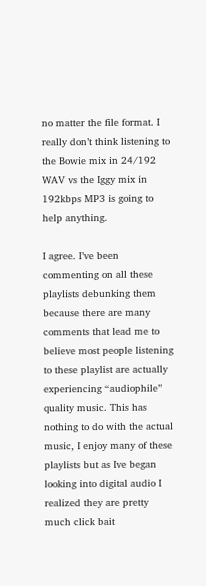no matter the file format. I really don’t think listening to the Bowie mix in 24/192 WAV vs the Iggy mix in 192kbps MP3 is going to help anything.

I agree. I’ve been commenting on all these playlists debunking them because there are many comments that lead me to believe most people listening to these playlist are actually experiencing “audiophile” quality music. This has nothing to do with the actual music, I enjoy many of these playlists but as Ive began looking into digital audio I realized they are pretty much click bait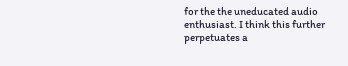for the the uneducated audio enthusiast. I think this further perpetuates a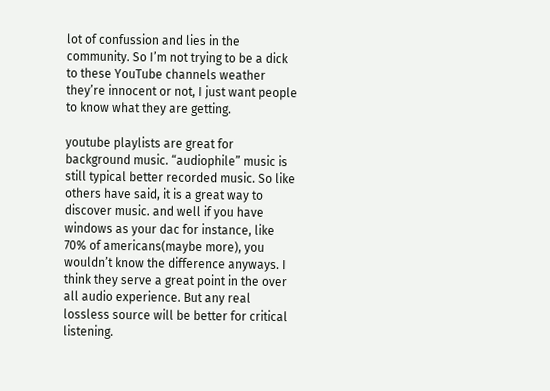lot of confussion and lies in the community. So I’m not trying to be a dick to these YouTube channels weather they’re innocent or not, I just want people to know what they are getting.

youtube playlists are great for background music. “audiophile” music is still typical better recorded music. So like others have said, it is a great way to discover music. and well if you have windows as your dac for instance, like 70% of americans(maybe more), you wouldn’t know the difference anyways. I think they serve a great point in the over all audio experience. But any real lossless source will be better for critical listening.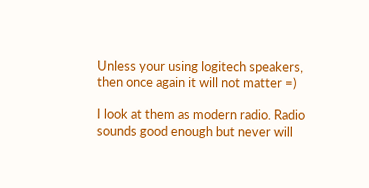Unless your using logitech speakers, then once again it will not matter =)

I look at them as modern radio. Radio sounds good enough but never will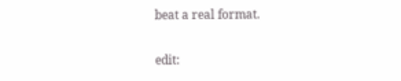beat a real format.

edit: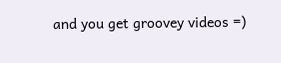and you get groovey videos =)